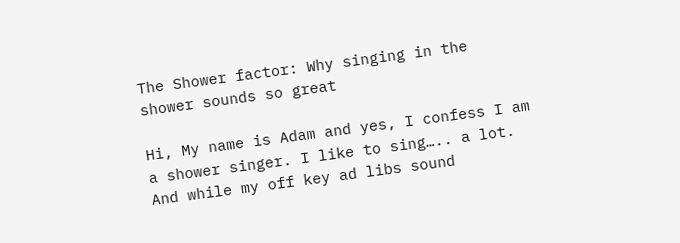The Shower factor: Why singing in the shower sounds so great

Hi, My name is Adam and yes, I confess I am a shower singer. I like to sing….. a lot. And while my off key ad libs sound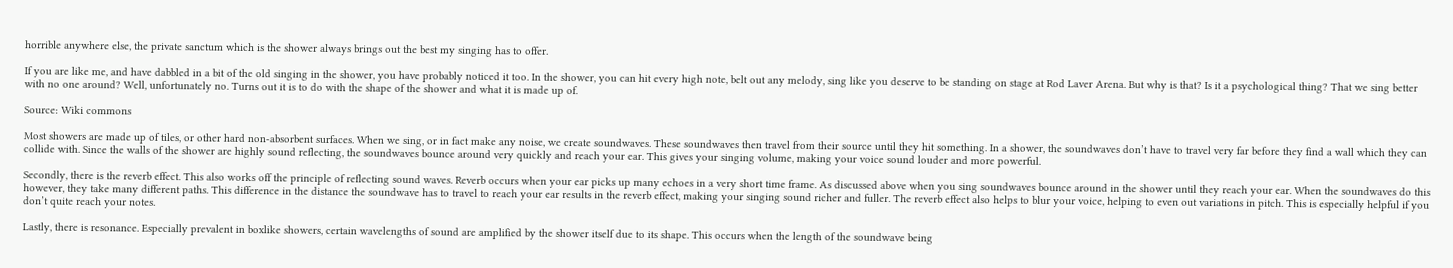horrible anywhere else, the private sanctum which is the shower always brings out the best my singing has to offer.

If you are like me, and have dabbled in a bit of the old singing in the shower, you have probably noticed it too. In the shower, you can hit every high note, belt out any melody, sing like you deserve to be standing on stage at Rod Laver Arena. But why is that? Is it a psychological thing? That we sing better with no one around? Well, unfortunately no. Turns out it is to do with the shape of the shower and what it is made up of.

Source: Wiki commons

Most showers are made up of tiles, or other hard non-absorbent surfaces. When we sing, or in fact make any noise, we create soundwaves. These soundwaves then travel from their source until they hit something. In a shower, the soundwaves don’t have to travel very far before they find a wall which they can collide with. Since the walls of the shower are highly sound reflecting, the soundwaves bounce around very quickly and reach your ear. This gives your singing volume, making your voice sound louder and more powerful.

Secondly, there is the reverb effect. This also works off the principle of reflecting sound waves. Reverb occurs when your ear picks up many echoes in a very short time frame. As discussed above when you sing soundwaves bounce around in the shower until they reach your ear. When the soundwaves do this however, they take many different paths. This difference in the distance the soundwave has to travel to reach your ear results in the reverb effect, making your singing sound richer and fuller. The reverb effect also helps to blur your voice, helping to even out variations in pitch. This is especially helpful if you don’t quite reach your notes.

Lastly, there is resonance. Especially prevalent in boxlike showers, certain wavelengths of sound are amplified by the shower itself due to its shape. This occurs when the length of the soundwave being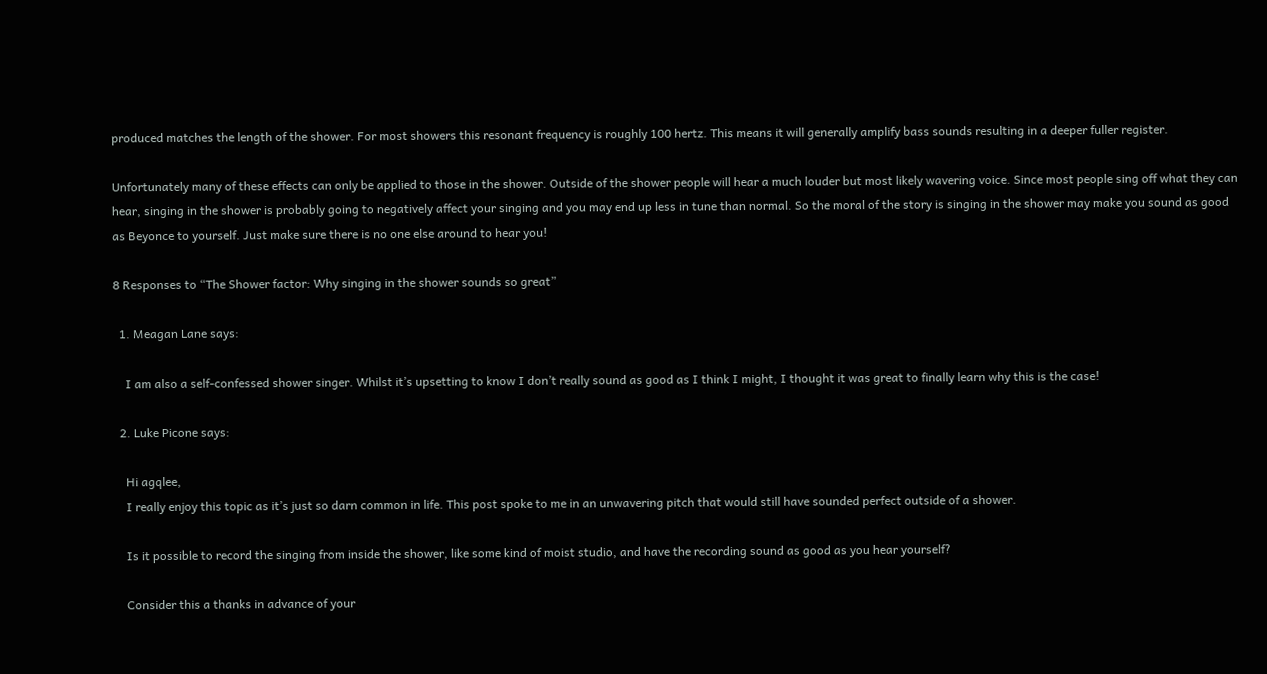produced matches the length of the shower. For most showers this resonant frequency is roughly 100 hertz. This means it will generally amplify bass sounds resulting in a deeper fuller register.

Unfortunately many of these effects can only be applied to those in the shower. Outside of the shower people will hear a much louder but most likely wavering voice. Since most people sing off what they can hear, singing in the shower is probably going to negatively affect your singing and you may end up less in tune than normal. So the moral of the story is singing in the shower may make you sound as good as Beyonce to yourself. Just make sure there is no one else around to hear you!

8 Responses to “The Shower factor: Why singing in the shower sounds so great”

  1. Meagan Lane says:

    I am also a self-confessed shower singer. Whilst it’s upsetting to know I don’t really sound as good as I think I might, I thought it was great to finally learn why this is the case!

  2. Luke Picone says:

    Hi agqlee,
    I really enjoy this topic as it’s just so darn common in life. This post spoke to me in an unwavering pitch that would still have sounded perfect outside of a shower.

    Is it possible to record the singing from inside the shower, like some kind of moist studio, and have the recording sound as good as you hear yourself?

    Consider this a thanks in advance of your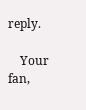reply.

    Your fan,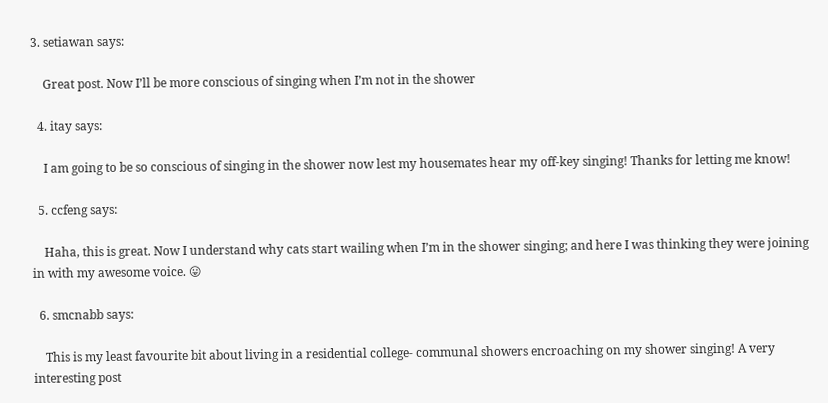3. setiawan says:

    Great post. Now I’ll be more conscious of singing when I’m not in the shower

  4. itay says:

    I am going to be so conscious of singing in the shower now lest my housemates hear my off-key singing! Thanks for letting me know!

  5. ccfeng says:

    Haha, this is great. Now I understand why cats start wailing when I’m in the shower singing; and here I was thinking they were joining in with my awesome voice. 😛

  6. smcnabb says:

    This is my least favourite bit about living in a residential college- communal showers encroaching on my shower singing! A very interesting post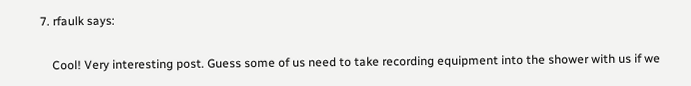7. rfaulk says:

    Cool! Very interesting post. Guess some of us need to take recording equipment into the shower with us if we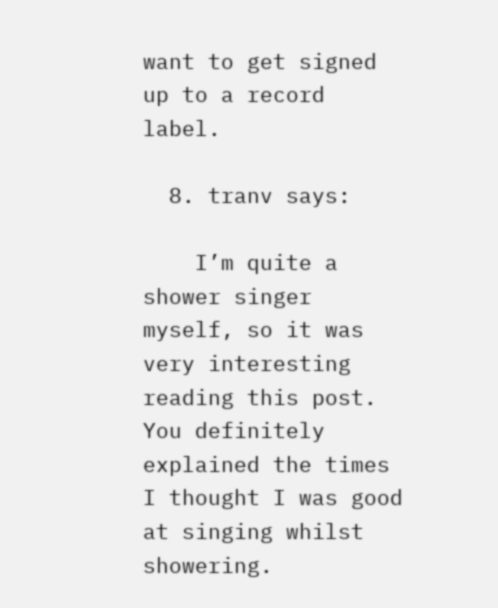want to get signed up to a record label.

  8. tranv says:

    I’m quite a shower singer myself, so it was very interesting reading this post. You definitely explained the times I thought I was good at singing whilst showering.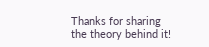Thanks for sharing the theory behind it!